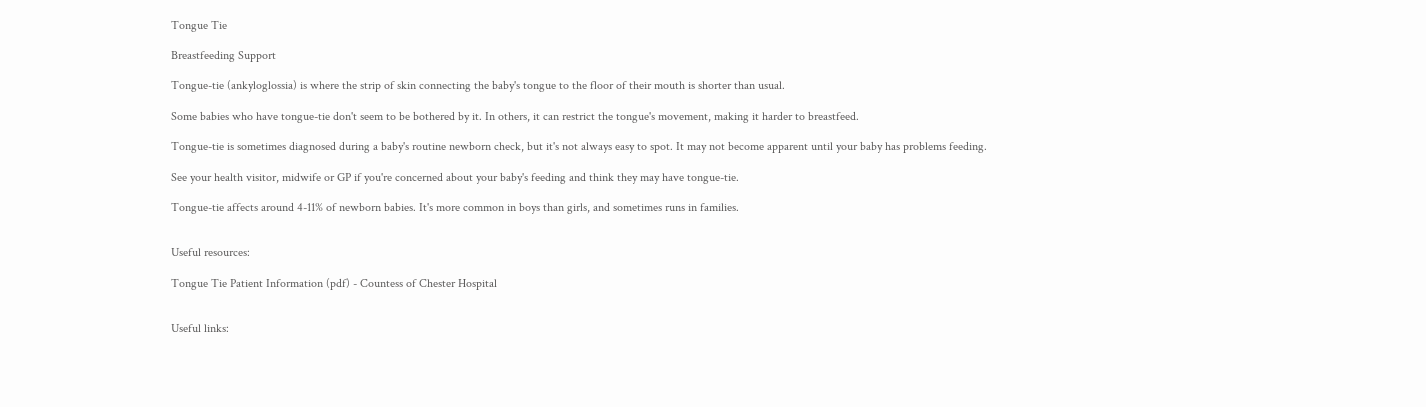Tongue Tie

Breastfeeding Support

Tongue-tie (ankyloglossia) is where the strip of skin connecting the baby's tongue to the floor of their mouth is shorter than usual.

Some babies who have tongue-tie don't seem to be bothered by it. In others, it can restrict the tongue's movement, making it harder to breastfeed.

Tongue-tie is sometimes diagnosed during a baby's routine newborn check, but it's not always easy to spot. It may not become apparent until your baby has problems feeding.

See your health visitor, midwife or GP if you're concerned about your baby's feeding and think they may have tongue-tie.

Tongue-tie affects around 4-11% of newborn babies. It's more common in boys than girls, and sometimes runs in families.


Useful resources:

Tongue Tie Patient Information (pdf) - Countess of Chester Hospital


Useful links: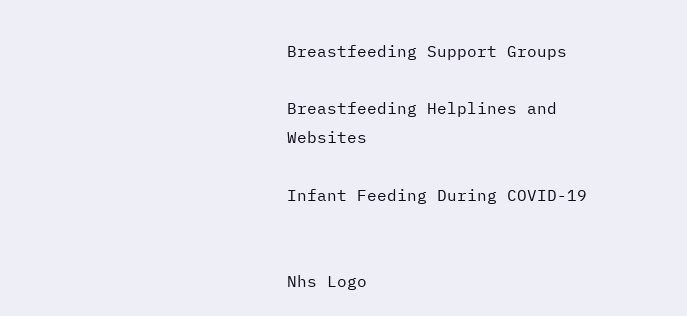Breastfeeding Support Groups

Breastfeeding Helplines and Websites

Infant Feeding During COVID-19


Nhs Logo